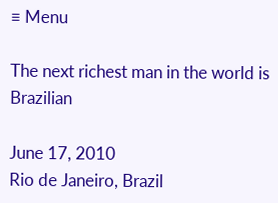≡ Menu

The next richest man in the world is Brazilian

June 17, 2010
Rio de Janeiro, Brazil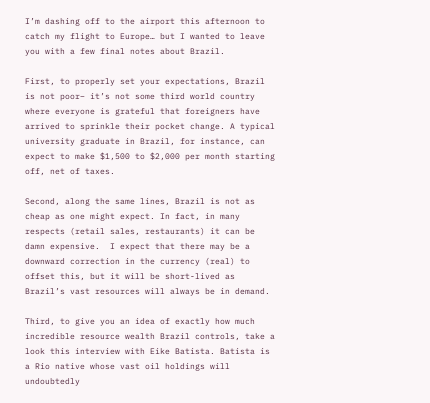I’m dashing off to the airport this afternoon to catch my flight to Europe… but I wanted to leave you with a few final notes about Brazil.

First, to properly set your expectations, Brazil is not poor– it’s not some third world country where everyone is grateful that foreigners have arrived to sprinkle their pocket change. A typical university graduate in Brazil, for instance, can expect to make $1,500 to $2,000 per month starting off, net of taxes.

Second, along the same lines, Brazil is not as cheap as one might expect. In fact, in many respects (retail sales, restaurants) it can be damn expensive.  I expect that there may be a downward correction in the currency (real) to offset this, but it will be short-lived as Brazil’s vast resources will always be in demand.

Third, to give you an idea of exactly how much incredible resource wealth Brazil controls, take a look this interview with Eike Batista. Batista is a Rio native whose vast oil holdings will undoubtedly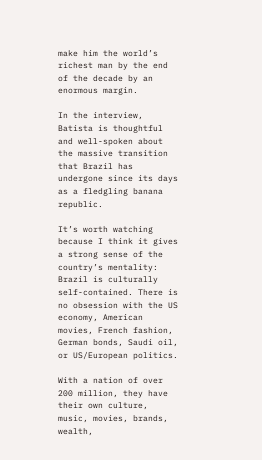make him the world’s richest man by the end of the decade by an enormous margin.

In the interview, Batista is thoughtful and well-spoken about the massive transition that Brazil has undergone since its days as a fledgling banana republic.

It’s worth watching because I think it gives a strong sense of the country’s mentality: Brazil is culturally self-contained. There is no obsession with the US economy, American movies, French fashion, German bonds, Saudi oil, or US/European politics.

With a nation of over 200 million, they have their own culture, music, movies, brands, wealth,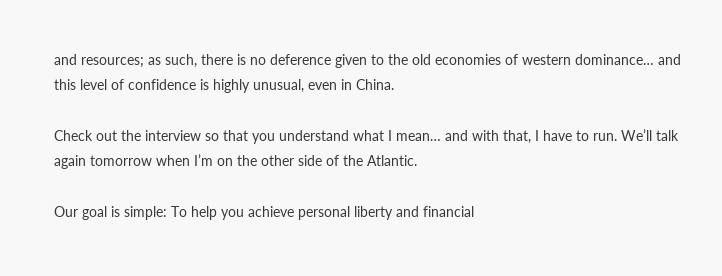and resources; as such, there is no deference given to the old economies of western dominance… and this level of confidence is highly unusual, even in China.

Check out the interview so that you understand what I mean… and with that, I have to run. We’ll talk again tomorrow when I’m on the other side of the Atlantic.

Our goal is simple: To help you achieve personal liberty and financial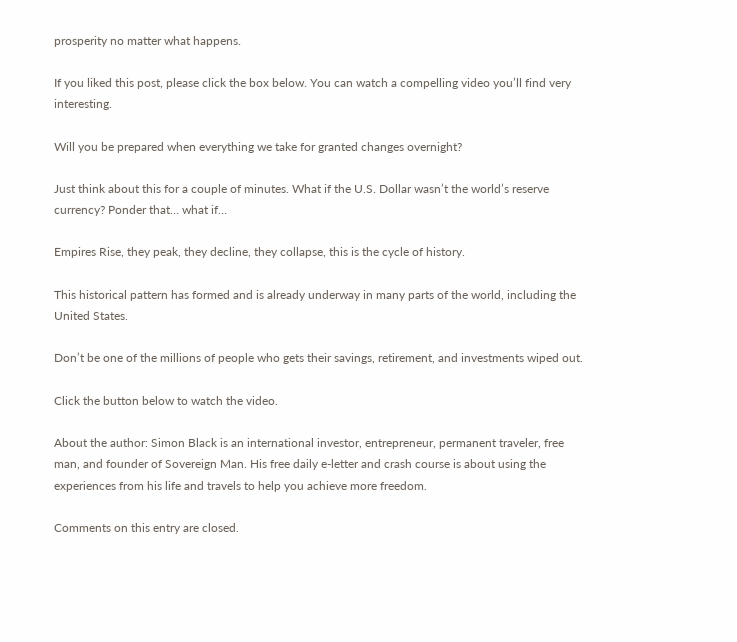prosperity no matter what happens.

If you liked this post, please click the box below. You can watch a compelling video you’ll find very interesting.

Will you be prepared when everything we take for granted changes overnight?

Just think about this for a couple of minutes. What if the U.S. Dollar wasn’t the world’s reserve currency? Ponder that… what if…

Empires Rise, they peak, they decline, they collapse, this is the cycle of history.

This historical pattern has formed and is already underway in many parts of the world, including the United States.

Don’t be one of the millions of people who gets their savings, retirement, and investments wiped out.

Click the button below to watch the video.

About the author: Simon Black is an international investor, entrepreneur, permanent traveler, free man, and founder of Sovereign Man. His free daily e-letter and crash course is about using the experiences from his life and travels to help you achieve more freedom.

Comments on this entry are closed.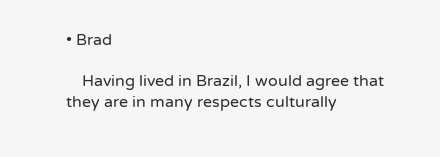• Brad

    Having lived in Brazil, I would agree that they are in many respects culturally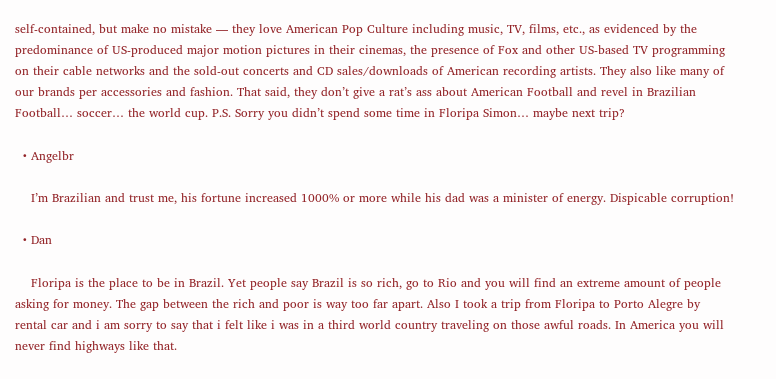self-contained, but make no mistake — they love American Pop Culture including music, TV, films, etc., as evidenced by the predominance of US-produced major motion pictures in their cinemas, the presence of Fox and other US-based TV programming on their cable networks and the sold-out concerts and CD sales/downloads of American recording artists. They also like many of our brands per accessories and fashion. That said, they don’t give a rat’s ass about American Football and revel in Brazilian Football… soccer… the world cup. P.S. Sorry you didn’t spend some time in Floripa Simon… maybe next trip?

  • Angelbr

    I’m Brazilian and trust me, his fortune increased 1000% or more while his dad was a minister of energy. Dispicable corruption!

  • Dan

    Floripa is the place to be in Brazil. Yet people say Brazil is so rich, go to Rio and you will find an extreme amount of people asking for money. The gap between the rich and poor is way too far apart. Also I took a trip from Floripa to Porto Alegre by rental car and i am sorry to say that i felt like i was in a third world country traveling on those awful roads. In America you will never find highways like that.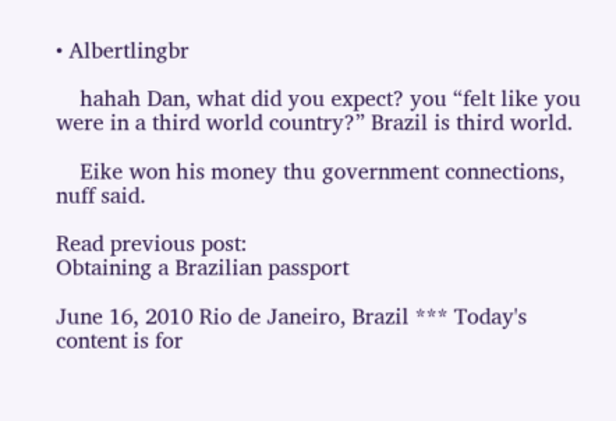• Albertlingbr

    hahah Dan, what did you expect? you “felt like you were in a third world country?” Brazil is third world.

    Eike won his money thu government connections, nuff said.

Read previous post:
Obtaining a Brazilian passport

June 16, 2010 Rio de Janeiro, Brazil *** Today's content is for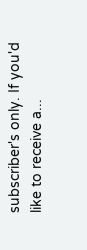subscriber's only. If you'd like to receive a...